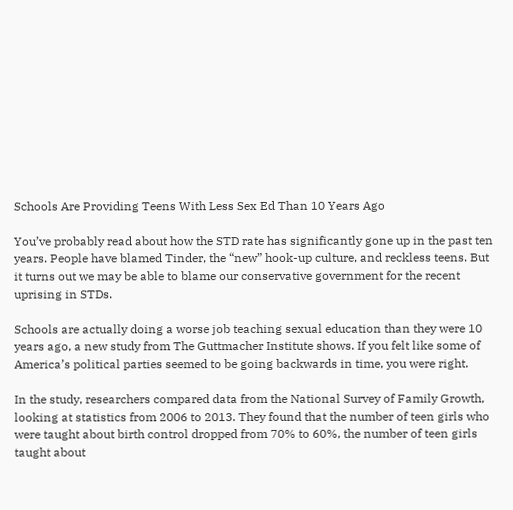Schools Are Providing Teens With Less Sex Ed Than 10 Years Ago

You’ve probably read about how the STD rate has significantly gone up in the past ten years. People have blamed Tinder, the “new” hook-up culture, and reckless teens. But it turns out we may be able to blame our conservative government for the recent uprising in STDs.

Schools are actually doing a worse job teaching sexual education than they were 10 years ago, a new study from The Guttmacher Institute shows. If you felt like some of America’s political parties seemed to be going backwards in time, you were right.

In the study, researchers compared data from the National Survey of Family Growth, looking at statistics from 2006 to 2013. They found that the number of teen girls who were taught about birth control dropped from 70% to 60%, the number of teen girls taught about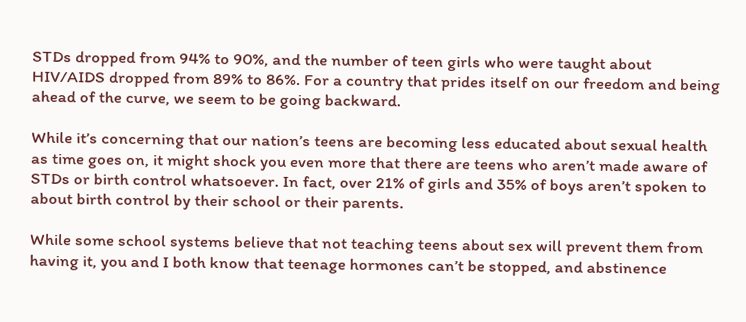STDs dropped from 94% to 90%, and the number of teen girls who were taught about HIV/AIDS dropped from 89% to 86%. For a country that prides itself on our freedom and being ahead of the curve, we seem to be going backward.

While it’s concerning that our nation’s teens are becoming less educated about sexual health as time goes on, it might shock you even more that there are teens who aren’t made aware of STDs or birth control whatsoever. In fact, over 21% of girls and 35% of boys aren’t spoken to about birth control by their school or their parents.

While some school systems believe that not teaching teens about sex will prevent them from having it, you and I both know that teenage hormones can’t be stopped, and abstinence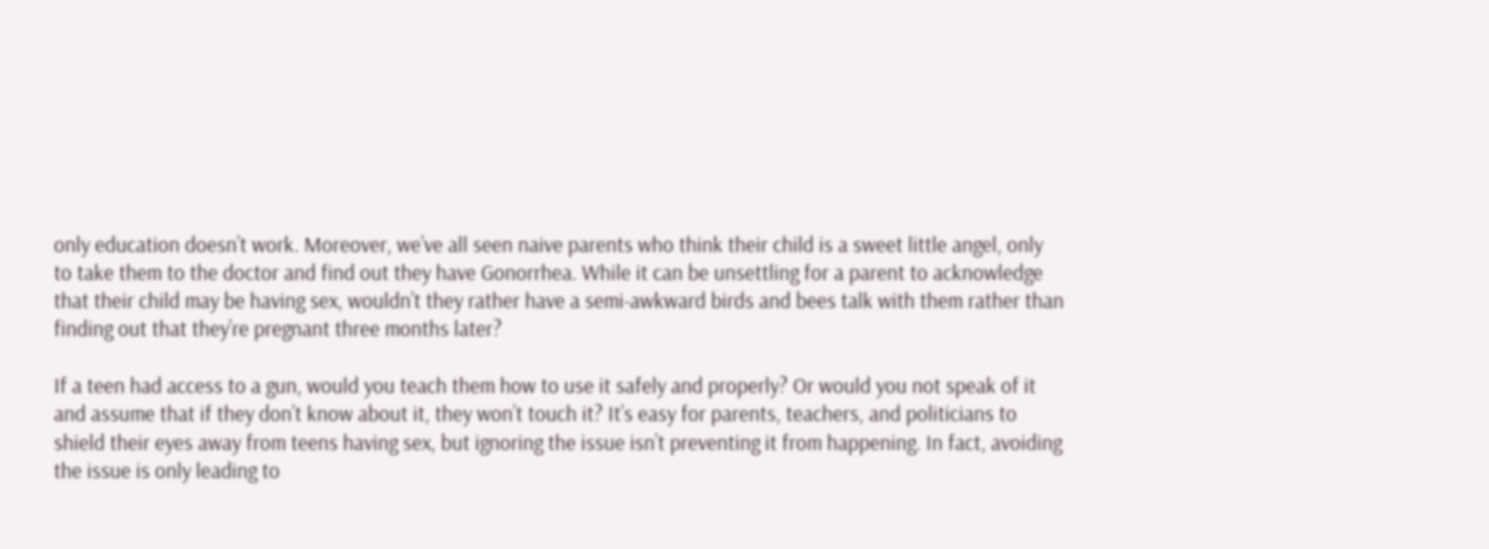only education doesn’t work. Moreover, we’ve all seen naive parents who think their child is a sweet little angel, only to take them to the doctor and find out they have Gonorrhea. While it can be unsettling for a parent to acknowledge that their child may be having sex, wouldn’t they rather have a semi-awkward birds and bees talk with them rather than finding out that they’re pregnant three months later?

If a teen had access to a gun, would you teach them how to use it safely and properly? Or would you not speak of it and assume that if they don’t know about it, they won’t touch it? It’s easy for parents, teachers, and politicians to shield their eyes away from teens having sex, but ignoring the issue isn’t preventing it from happening. In fact, avoiding the issue is only leading to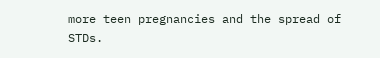more teen pregnancies and the spread of STDs.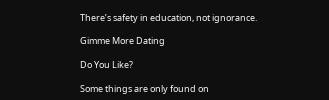There’s safety in education, not ignorance.

Gimme More Dating

Do You Like?

Some things are only found on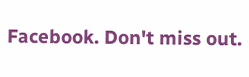Facebook. Don't miss out.